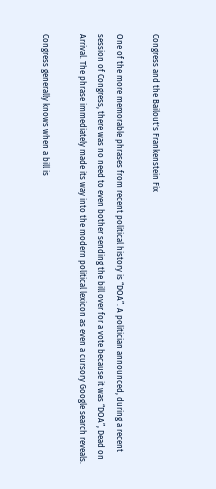Congress and the Bailout's Frankenstein Fix

One of the more memorable phrases from recent political history is “DOA”. A politician announced, during a recent session of Congress, there was no need to even bother sending the bill over for a vote because it was “DOA”, Dead on Arrival. The phrase immediately made its way into the modern political lexicon as even a cursory Google search reveals.

Congress generally knows when a bill is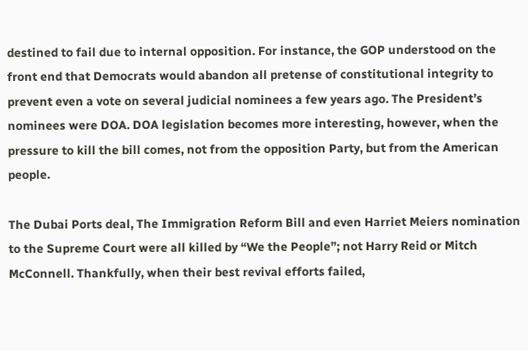destined to fail due to internal opposition. For instance, the GOP understood on the front end that Democrats would abandon all pretense of constitutional integrity to prevent even a vote on several judicial nominees a few years ago. The President’s nominees were DOA. DOA legislation becomes more interesting, however, when the pressure to kill the bill comes, not from the opposition Party, but from the American people.

The Dubai Ports deal, The Immigration Reform Bill and even Harriet Meiers nomination to the Supreme Court were all killed by “We the People”; not Harry Reid or Mitch McConnell. Thankfully, when their best revival efforts failed,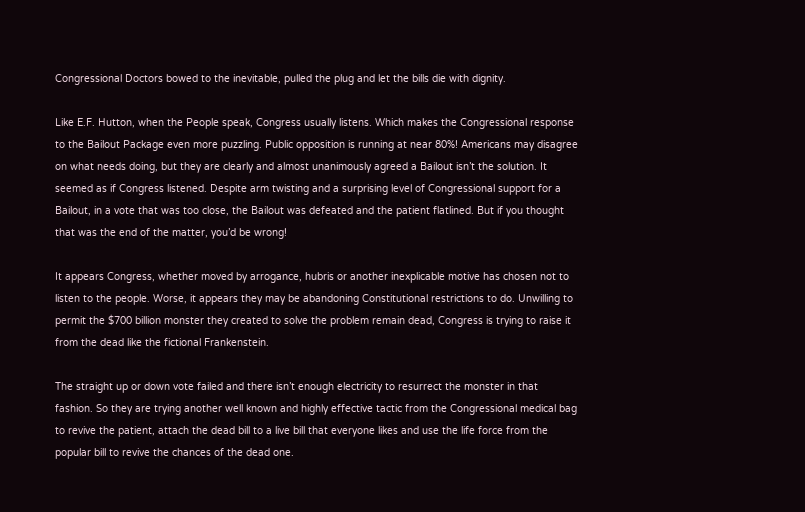Congressional Doctors bowed to the inevitable, pulled the plug and let the bills die with dignity.

Like E.F. Hutton, when the People speak, Congress usually listens. Which makes the Congressional response to the Bailout Package even more puzzling. Public opposition is running at near 80%! Americans may disagree on what needs doing, but they are clearly and almost unanimously agreed a Bailout isn’t the solution. It seemed as if Congress listened. Despite arm twisting and a surprising level of Congressional support for a Bailout, in a vote that was too close, the Bailout was defeated and the patient flatlined. But if you thought that was the end of the matter, you’d be wrong!

It appears Congress, whether moved by arrogance, hubris or another inexplicable motive has chosen not to listen to the people. Worse, it appears they may be abandoning Constitutional restrictions to do. Unwilling to permit the $700 billion monster they created to solve the problem remain dead, Congress is trying to raise it from the dead like the fictional Frankenstein.

The straight up or down vote failed and there isn’t enough electricity to resurrect the monster in that fashion. So they are trying another well known and highly effective tactic from the Congressional medical bag to revive the patient, attach the dead bill to a live bill that everyone likes and use the life force from the popular bill to revive the chances of the dead one.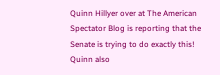Quinn Hillyer over at The American Spectator Blog is reporting that the Senate is trying to do exactly this! Quinn also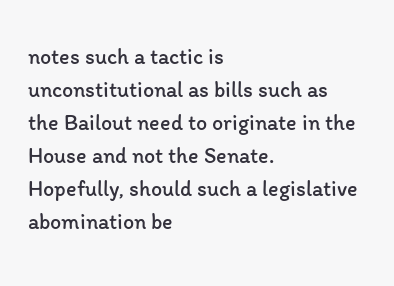notes such a tactic is unconstitutional as bills such as the Bailout need to originate in the House and not the Senate. Hopefully, should such a legislative abomination be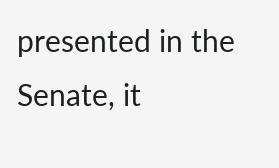presented in the Senate, it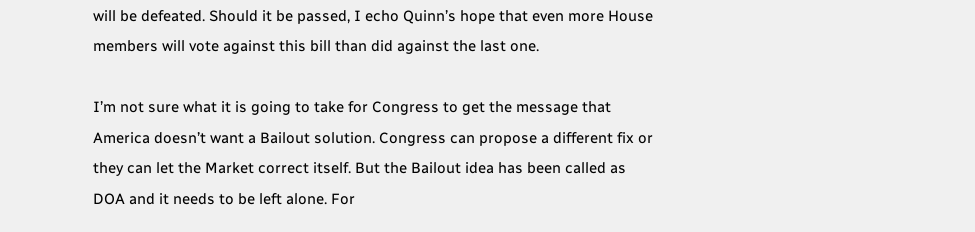will be defeated. Should it be passed, I echo Quinn’s hope that even more House members will vote against this bill than did against the last one.

I’m not sure what it is going to take for Congress to get the message that America doesn’t want a Bailout solution. Congress can propose a different fix or they can let the Market correct itself. But the Bailout idea has been called as DOA and it needs to be left alone. For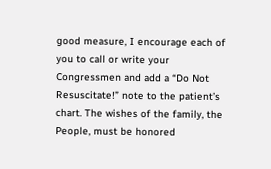good measure, I encourage each of you to call or write your Congressmen and add a “Do Not Resuscitate!” note to the patient’s chart. The wishes of the family, the People, must be honored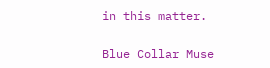in this matter.

Blue Collar Muse